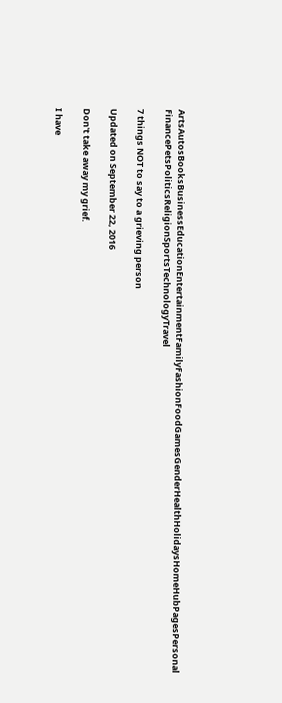ArtsAutosBooksBusinessEducationEntertainmentFamilyFashionFoodGamesGenderHealthHolidaysHomeHubPagesPersonal FinancePetsPoliticsReligionSportsTechnologyTravel

7 things NOT to say to a grieving person

Updated on September 22, 2016

Don't take away my grief.

I have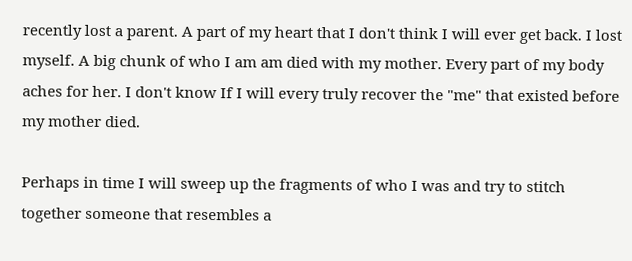recently lost a parent. A part of my heart that I don't think I will ever get back. I lost myself. A big chunk of who I am am died with my mother. Every part of my body aches for her. I don't know If I will every truly recover the "me" that existed before my mother died.

Perhaps in time I will sweep up the fragments of who I was and try to stitch together someone that resembles a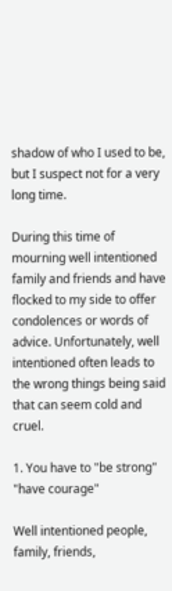shadow of who I used to be, but I suspect not for a very long time.

During this time of mourning well intentioned family and friends and have flocked to my side to offer condolences or words of advice. Unfortunately, well intentioned often leads to the wrong things being said that can seem cold and cruel.

1. You have to "be strong" "have courage"

Well intentioned people, family, friends,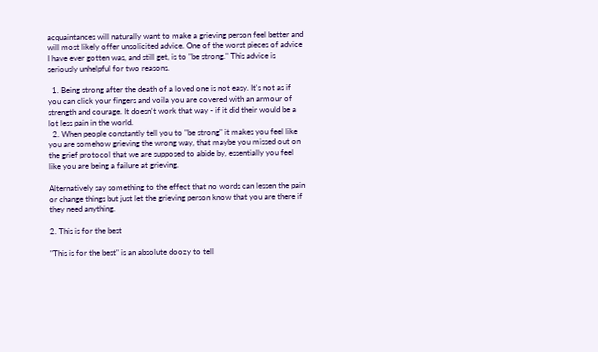acquaintances will naturally want to make a grieving person feel better and will most likely offer unsolicited advice. One of the worst pieces of advice I have ever gotten was, and still get, is to "be strong." This advice is seriously unhelpful for two reasons.

  1. Being strong after the death of a loved one is not easy. It's not as if you can click your fingers and voila you are covered with an armour of strength and courage. It doesn't work that way - if it did their would be a lot less pain in the world.
  2. When people constantly tell you to "be strong" it makes you feel like you are somehow grieving the wrong way, that maybe you missed out on the grief protocol that we are supposed to abide by, essentially you feel like you are being a failure at grieving.

Alternatively say something to the effect that no words can lessen the pain or change things but just let the grieving person know that you are there if they need anything.

2. This is for the best

"This is for the best" is an absolute doozy to tell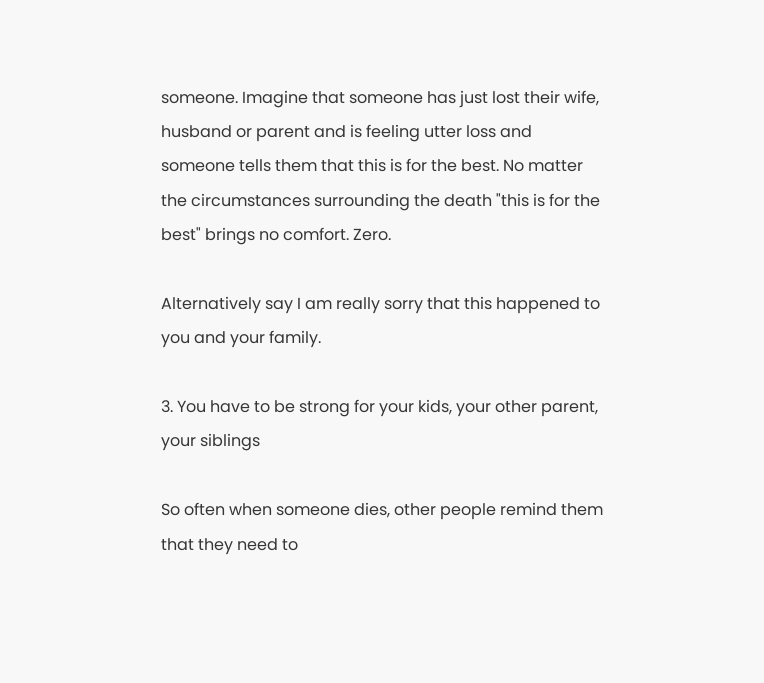someone. Imagine that someone has just lost their wife, husband or parent and is feeling utter loss and someone tells them that this is for the best. No matter the circumstances surrounding the death "this is for the best" brings no comfort. Zero.

Alternatively say I am really sorry that this happened to you and your family.

3. You have to be strong for your kids, your other parent, your siblings

So often when someone dies, other people remind them that they need to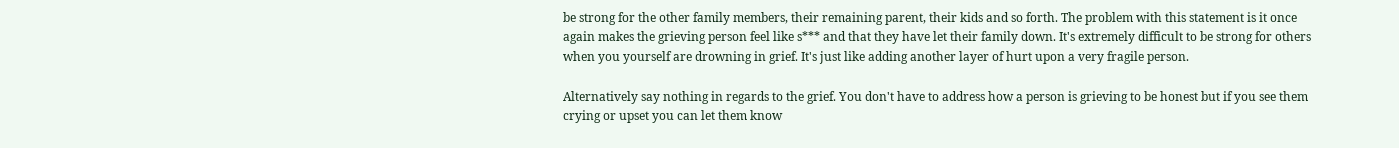be strong for the other family members, their remaining parent, their kids and so forth. The problem with this statement is it once again makes the grieving person feel like s*** and that they have let their family down. It's extremely difficult to be strong for others when you yourself are drowning in grief. It's just like adding another layer of hurt upon a very fragile person.

Alternatively say nothing in regards to the grief. You don't have to address how a person is grieving to be honest but if you see them crying or upset you can let them know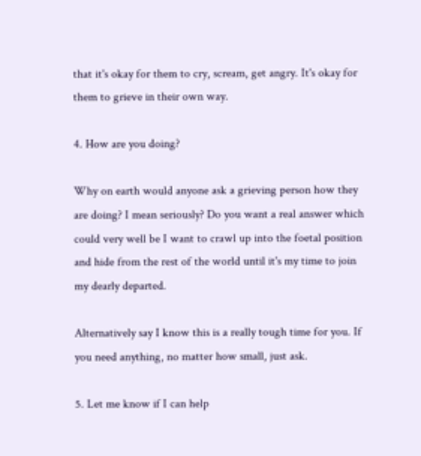that it's okay for them to cry, scream, get angry. It's okay for them to grieve in their own way.

4. How are you doing?

Why on earth would anyone ask a grieving person how they are doing? I mean seriously? Do you want a real answer which could very well be I want to crawl up into the foetal position and hide from the rest of the world until it's my time to join my dearly departed.

Alternatively say I know this is a really tough time for you. If you need anything, no matter how small, just ask.

5. Let me know if I can help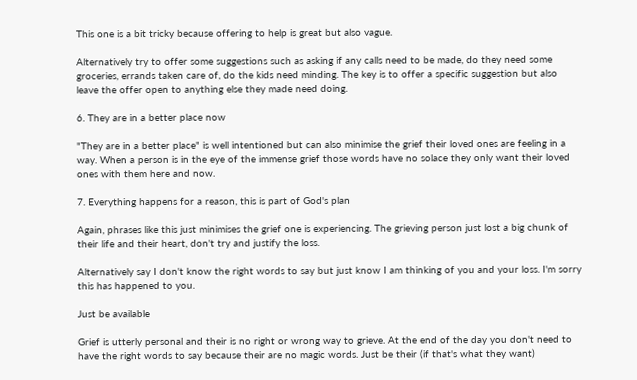This one is a bit tricky because offering to help is great but also vague.

Alternatively try to offer some suggestions such as asking if any calls need to be made, do they need some groceries, errands taken care of, do the kids need minding. The key is to offer a specific suggestion but also leave the offer open to anything else they made need doing.

6. They are in a better place now

"They are in a better place" is well intentioned but can also minimise the grief their loved ones are feeling in a way. When a person is in the eye of the immense grief those words have no solace they only want their loved ones with them here and now.

7. Everything happens for a reason, this is part of God's plan

Again, phrases like this just minimises the grief one is experiencing. The grieving person just lost a big chunk of their life and their heart, don't try and justify the loss.

Alternatively say I don't know the right words to say but just know I am thinking of you and your loss. I'm sorry this has happened to you.

Just be available

Grief is utterly personal and their is no right or wrong way to grieve. At the end of the day you don't need to have the right words to say because their are no magic words. Just be their (if that's what they want)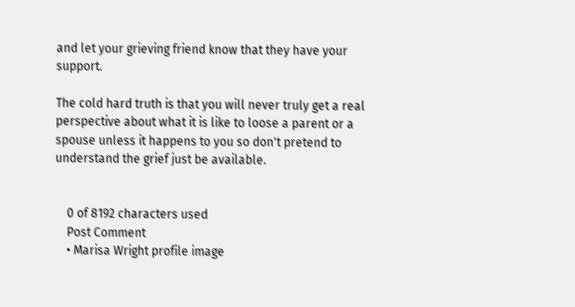and let your grieving friend know that they have your support.

The cold hard truth is that you will never truly get a real perspective about what it is like to loose a parent or a spouse unless it happens to you so don't pretend to understand the grief just be available.


    0 of 8192 characters used
    Post Comment
    • Marisa Wright profile image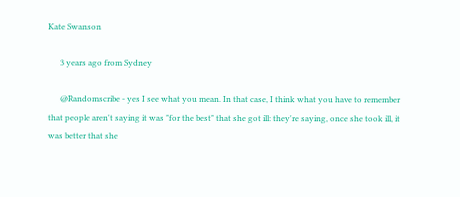Kate Swanson

      3 years ago from Sydney

      @Randomscribe - yes I see what you mean. In that case, I think what you have to remember that people aren't saying it was "for the best" that she got ill: they're saying, once she took ill, it was better that she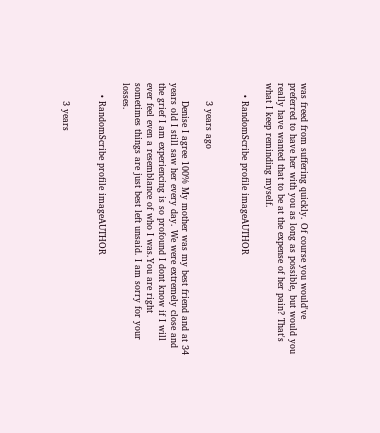was freed from suffering quickly. Of course you would've preferred to have her with you as long as possible, but would you really have wanted that to be at the expense of her pain? That's what I keep reminding myself.

    • RandomScribe profile imageAUTHOR


      3 years ago

      Denise I agree 100% My mother was my best friend and at 34 years old I still saw her every day. We were extremely close and the grief I am experiencing is so profound I dont know if I will ever feel even a resemblance of who I was.You are right sometimes things are just best left unsaid. I am sorry for your losses.

    • RandomScribe profile imageAUTHOR


      3 years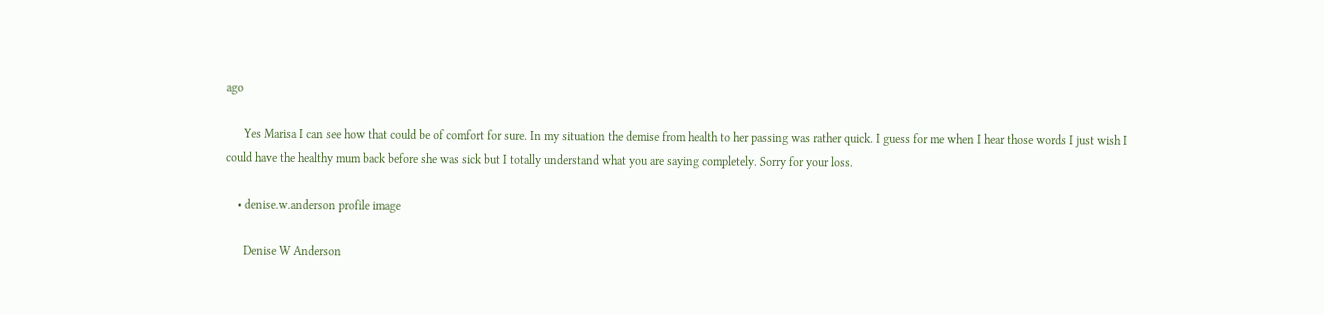ago

      Yes Marisa I can see how that could be of comfort for sure. In my situation the demise from health to her passing was rather quick. I guess for me when I hear those words I just wish I could have the healthy mum back before she was sick but I totally understand what you are saying completely. Sorry for your loss.

    • denise.w.anderson profile image

      Denise W Anderson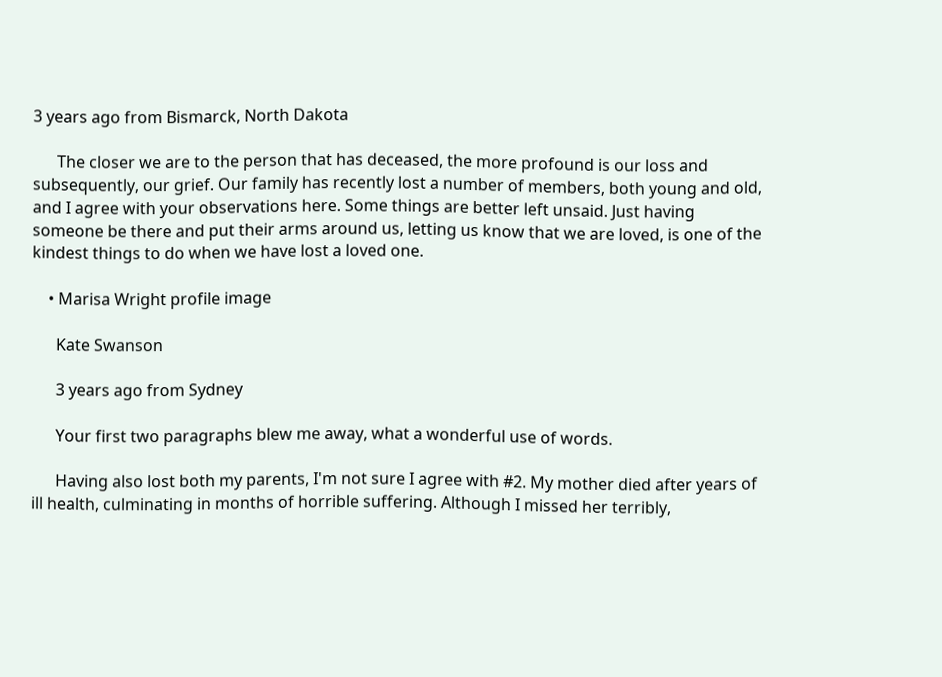3 years ago from Bismarck, North Dakota

      The closer we are to the person that has deceased, the more profound is our loss and subsequently, our grief. Our family has recently lost a number of members, both young and old, and I agree with your observations here. Some things are better left unsaid. Just having someone be there and put their arms around us, letting us know that we are loved, is one of the kindest things to do when we have lost a loved one.

    • Marisa Wright profile image

      Kate Swanson

      3 years ago from Sydney

      Your first two paragraphs blew me away, what a wonderful use of words.

      Having also lost both my parents, I'm not sure I agree with #2. My mother died after years of ill health, culminating in months of horrible suffering. Although I missed her terribly,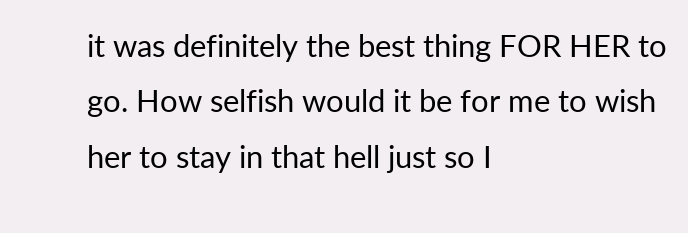it was definitely the best thing FOR HER to go. How selfish would it be for me to wish her to stay in that hell just so I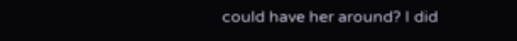could have her around? I did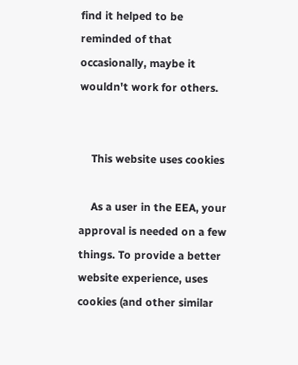find it helped to be reminded of that occasionally, maybe it wouldn't work for others.


    This website uses cookies

    As a user in the EEA, your approval is needed on a few things. To provide a better website experience, uses cookies (and other similar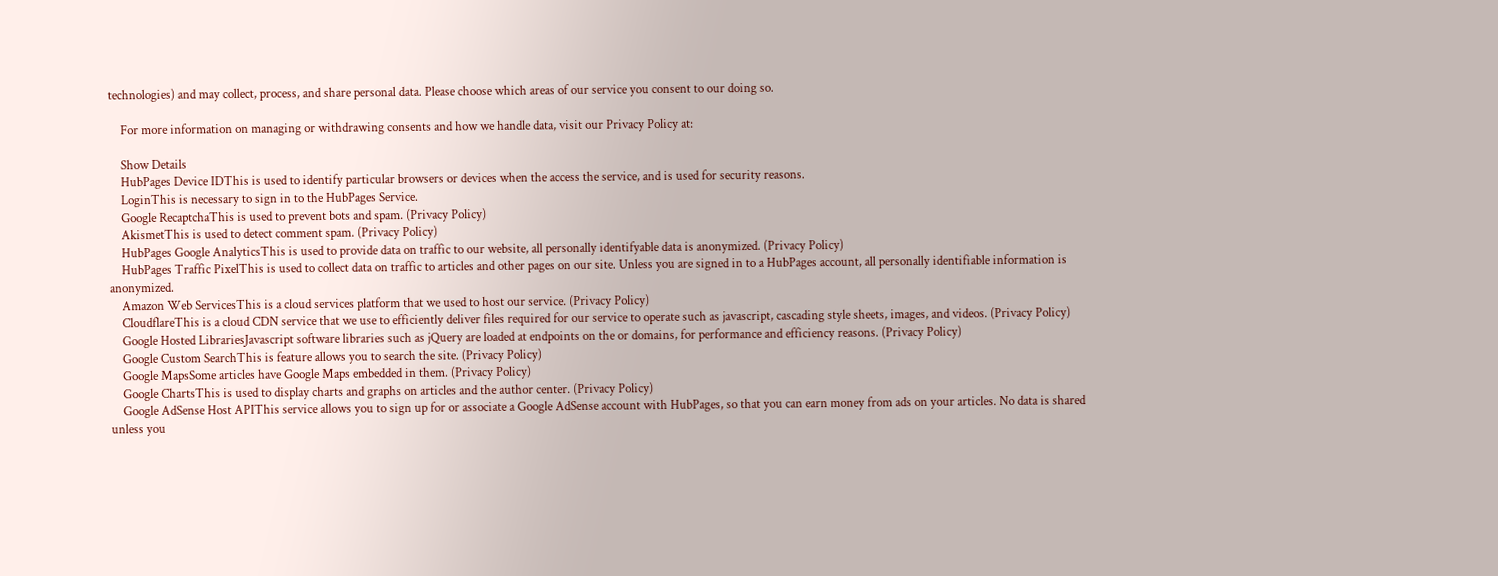technologies) and may collect, process, and share personal data. Please choose which areas of our service you consent to our doing so.

    For more information on managing or withdrawing consents and how we handle data, visit our Privacy Policy at:

    Show Details
    HubPages Device IDThis is used to identify particular browsers or devices when the access the service, and is used for security reasons.
    LoginThis is necessary to sign in to the HubPages Service.
    Google RecaptchaThis is used to prevent bots and spam. (Privacy Policy)
    AkismetThis is used to detect comment spam. (Privacy Policy)
    HubPages Google AnalyticsThis is used to provide data on traffic to our website, all personally identifyable data is anonymized. (Privacy Policy)
    HubPages Traffic PixelThis is used to collect data on traffic to articles and other pages on our site. Unless you are signed in to a HubPages account, all personally identifiable information is anonymized.
    Amazon Web ServicesThis is a cloud services platform that we used to host our service. (Privacy Policy)
    CloudflareThis is a cloud CDN service that we use to efficiently deliver files required for our service to operate such as javascript, cascading style sheets, images, and videos. (Privacy Policy)
    Google Hosted LibrariesJavascript software libraries such as jQuery are loaded at endpoints on the or domains, for performance and efficiency reasons. (Privacy Policy)
    Google Custom SearchThis is feature allows you to search the site. (Privacy Policy)
    Google MapsSome articles have Google Maps embedded in them. (Privacy Policy)
    Google ChartsThis is used to display charts and graphs on articles and the author center. (Privacy Policy)
    Google AdSense Host APIThis service allows you to sign up for or associate a Google AdSense account with HubPages, so that you can earn money from ads on your articles. No data is shared unless you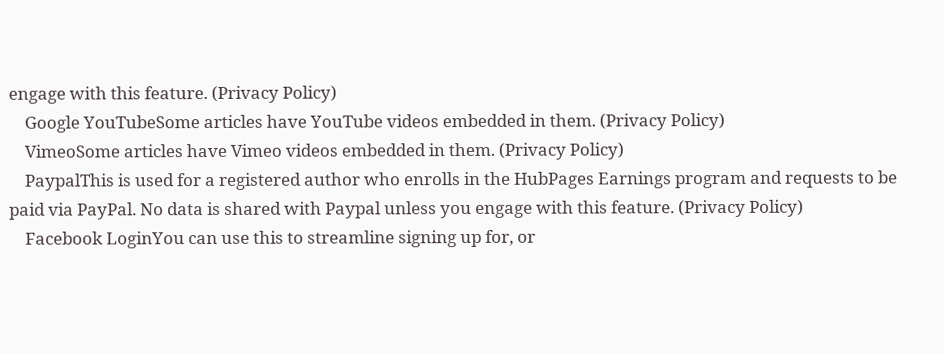engage with this feature. (Privacy Policy)
    Google YouTubeSome articles have YouTube videos embedded in them. (Privacy Policy)
    VimeoSome articles have Vimeo videos embedded in them. (Privacy Policy)
    PaypalThis is used for a registered author who enrolls in the HubPages Earnings program and requests to be paid via PayPal. No data is shared with Paypal unless you engage with this feature. (Privacy Policy)
    Facebook LoginYou can use this to streamline signing up for, or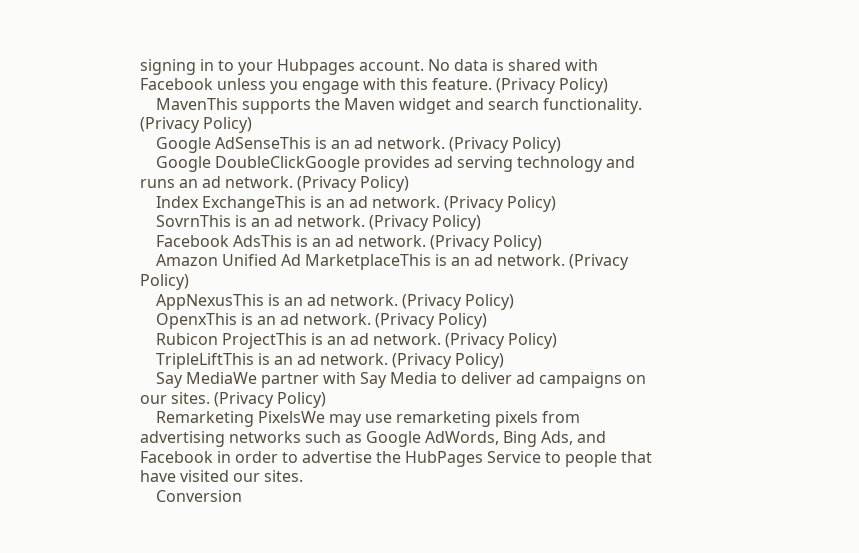signing in to your Hubpages account. No data is shared with Facebook unless you engage with this feature. (Privacy Policy)
    MavenThis supports the Maven widget and search functionality. (Privacy Policy)
    Google AdSenseThis is an ad network. (Privacy Policy)
    Google DoubleClickGoogle provides ad serving technology and runs an ad network. (Privacy Policy)
    Index ExchangeThis is an ad network. (Privacy Policy)
    SovrnThis is an ad network. (Privacy Policy)
    Facebook AdsThis is an ad network. (Privacy Policy)
    Amazon Unified Ad MarketplaceThis is an ad network. (Privacy Policy)
    AppNexusThis is an ad network. (Privacy Policy)
    OpenxThis is an ad network. (Privacy Policy)
    Rubicon ProjectThis is an ad network. (Privacy Policy)
    TripleLiftThis is an ad network. (Privacy Policy)
    Say MediaWe partner with Say Media to deliver ad campaigns on our sites. (Privacy Policy)
    Remarketing PixelsWe may use remarketing pixels from advertising networks such as Google AdWords, Bing Ads, and Facebook in order to advertise the HubPages Service to people that have visited our sites.
    Conversion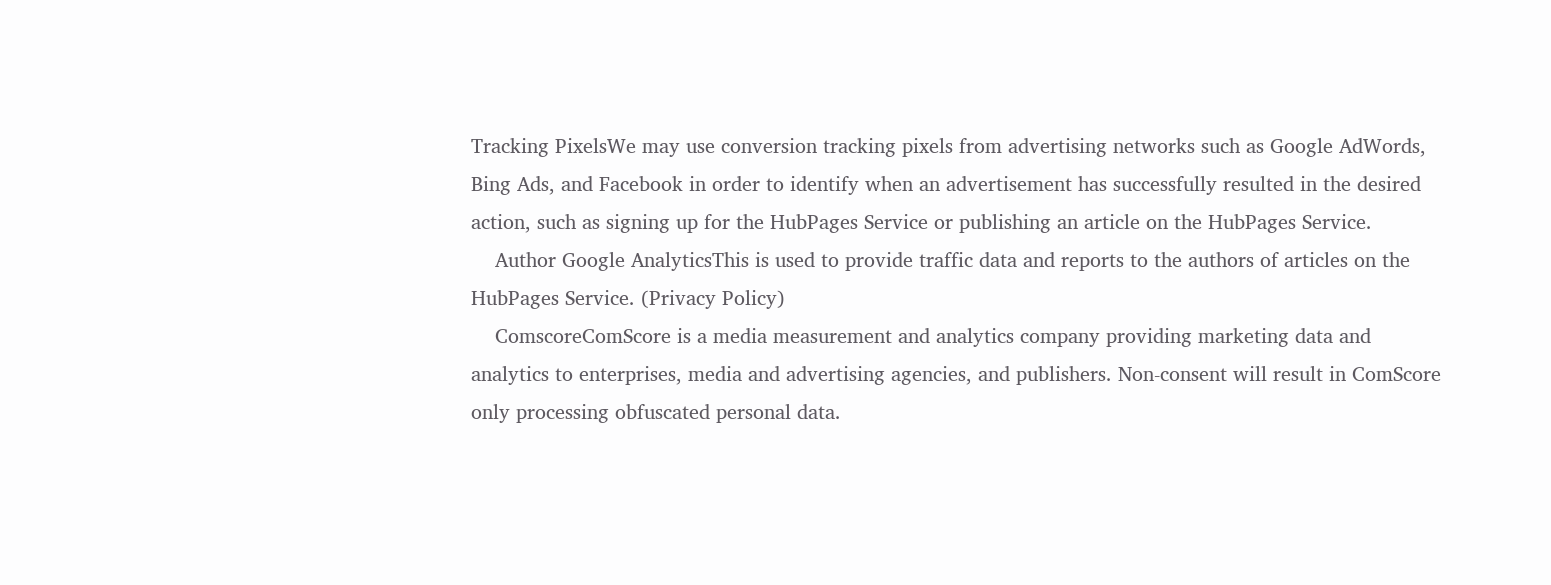Tracking PixelsWe may use conversion tracking pixels from advertising networks such as Google AdWords, Bing Ads, and Facebook in order to identify when an advertisement has successfully resulted in the desired action, such as signing up for the HubPages Service or publishing an article on the HubPages Service.
    Author Google AnalyticsThis is used to provide traffic data and reports to the authors of articles on the HubPages Service. (Privacy Policy)
    ComscoreComScore is a media measurement and analytics company providing marketing data and analytics to enterprises, media and advertising agencies, and publishers. Non-consent will result in ComScore only processing obfuscated personal data.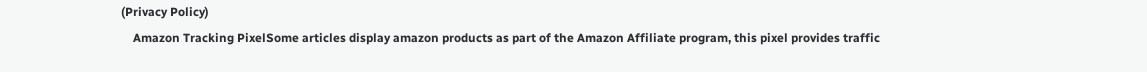(Privacy Policy)
    Amazon Tracking PixelSome articles display amazon products as part of the Amazon Affiliate program, this pixel provides traffic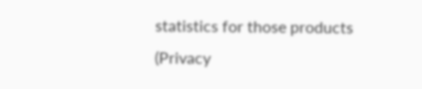statistics for those products (Privacy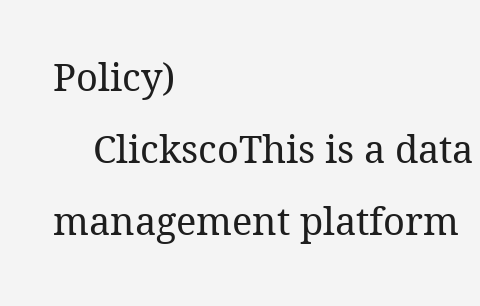Policy)
    ClickscoThis is a data management platform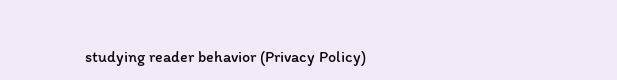studying reader behavior (Privacy Policy)